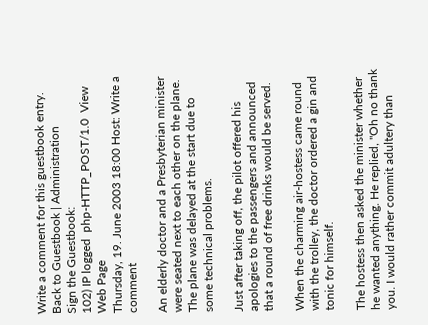Write a comment for this guestbook entry. Back to Guestbook | Administration
Sign the Guestbook:
102) IP logged  php-HTTP_POST/1.0  View Web Page
Thursday, 19. June 2003 18:00 Host: Write a comment

An elderly doctor and a Presbyterian minister were seated next to each other on the plane. The plane was delayed at the start due to some technical problems.

Just after taking off, the pilot offered his apologies to the passengers and announced that a round of free drinks would be served.

When the charming air-hostess came round with the trolley, the doctor ordered a gin and tonic for himself.

The hostess then asked the minister whether he wanted anything. He replied, "Oh no thank you. I would rather commit adultery than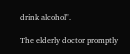drink alcohol".

The elderly doctor promptly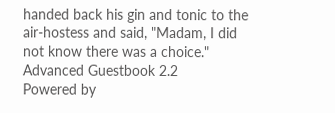handed back his gin and tonic to the air-hostess and said, "Madam, I did not know there was a choice."
Advanced Guestbook 2.2
Powered by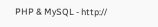PHP & MySQL - http://